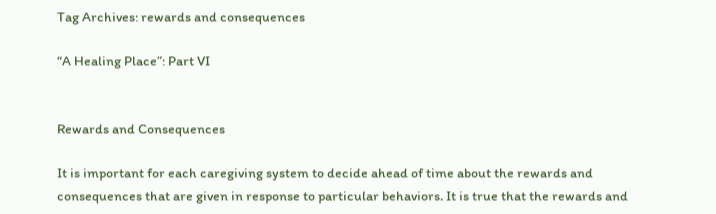Tag Archives: rewards and consequences

“A Healing Place”: Part VI


Rewards and Consequences

It is important for each caregiving system to decide ahead of time about the rewards and consequences that are given in response to particular behaviors. It is true that the rewards and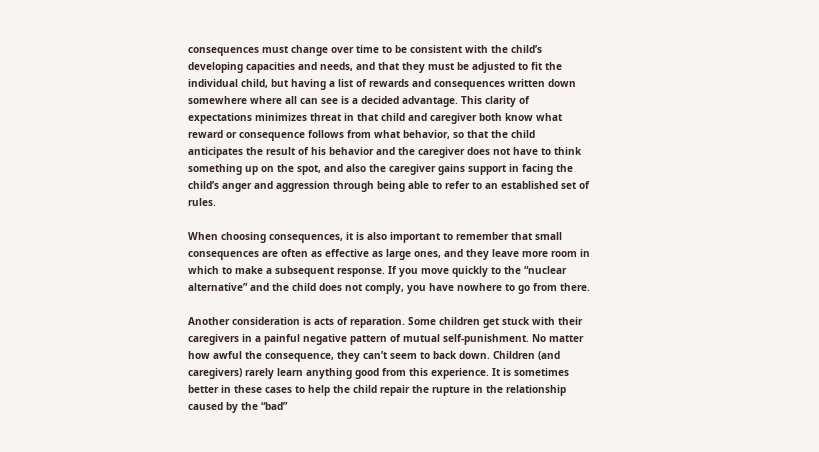consequences must change over time to be consistent with the child’s developing capacities and needs, and that they must be adjusted to fit the individual child, but having a list of rewards and consequences written down somewhere where all can see is a decided advantage. This clarity of expectations minimizes threat in that child and caregiver both know what reward or consequence follows from what behavior, so that the child anticipates the result of his behavior and the caregiver does not have to think something up on the spot, and also the caregiver gains support in facing the child’s anger and aggression through being able to refer to an established set of rules.

When choosing consequences, it is also important to remember that small consequences are often as effective as large ones, and they leave more room in which to make a subsequent response. If you move quickly to the “nuclear alternative” and the child does not comply, you have nowhere to go from there.

Another consideration is acts of reparation. Some children get stuck with their caregivers in a painful negative pattern of mutual self-punishment. No matter how awful the consequence, they can’t seem to back down. Children (and caregivers) rarely learn anything good from this experience. It is sometimes better in these cases to help the child repair the rupture in the relationship caused by the “bad”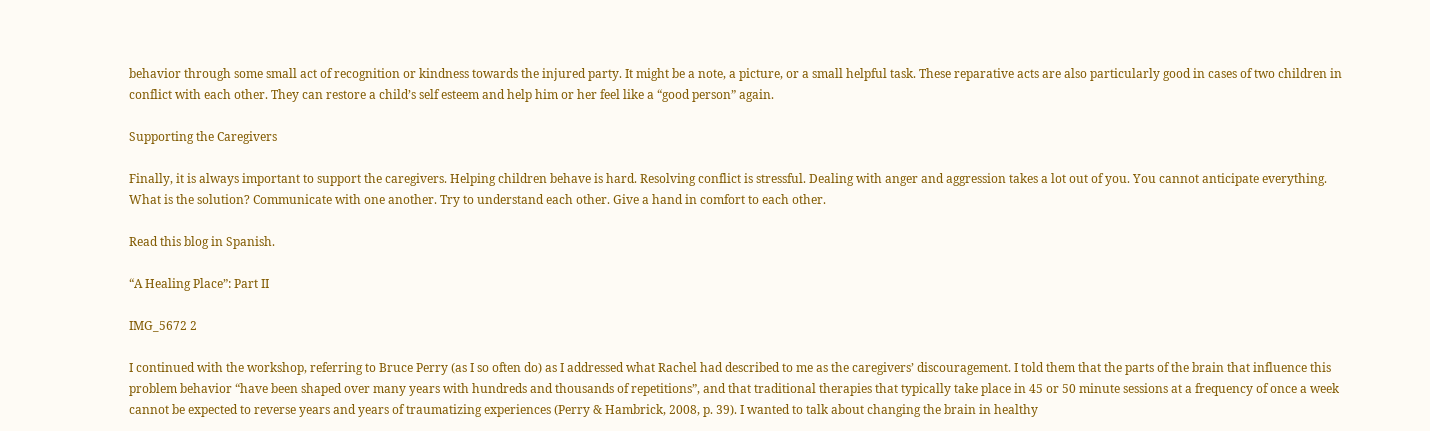behavior through some small act of recognition or kindness towards the injured party. It might be a note, a picture, or a small helpful task. These reparative acts are also particularly good in cases of two children in conflict with each other. They can restore a child’s self esteem and help him or her feel like a “good person” again.

Supporting the Caregivers

Finally, it is always important to support the caregivers. Helping children behave is hard. Resolving conflict is stressful. Dealing with anger and aggression takes a lot out of you. You cannot anticipate everything. What is the solution? Communicate with one another. Try to understand each other. Give a hand in comfort to each other.

Read this blog in Spanish.

“A Healing Place”: Part II

IMG_5672 2

I continued with the workshop, referring to Bruce Perry (as I so often do) as I addressed what Rachel had described to me as the caregivers’ discouragement. I told them that the parts of the brain that influence this problem behavior “have been shaped over many years with hundreds and thousands of repetitions”, and that traditional therapies that typically take place in 45 or 50 minute sessions at a frequency of once a week cannot be expected to reverse years and years of traumatizing experiences (Perry & Hambrick, 2008, p. 39). I wanted to talk about changing the brain in healthy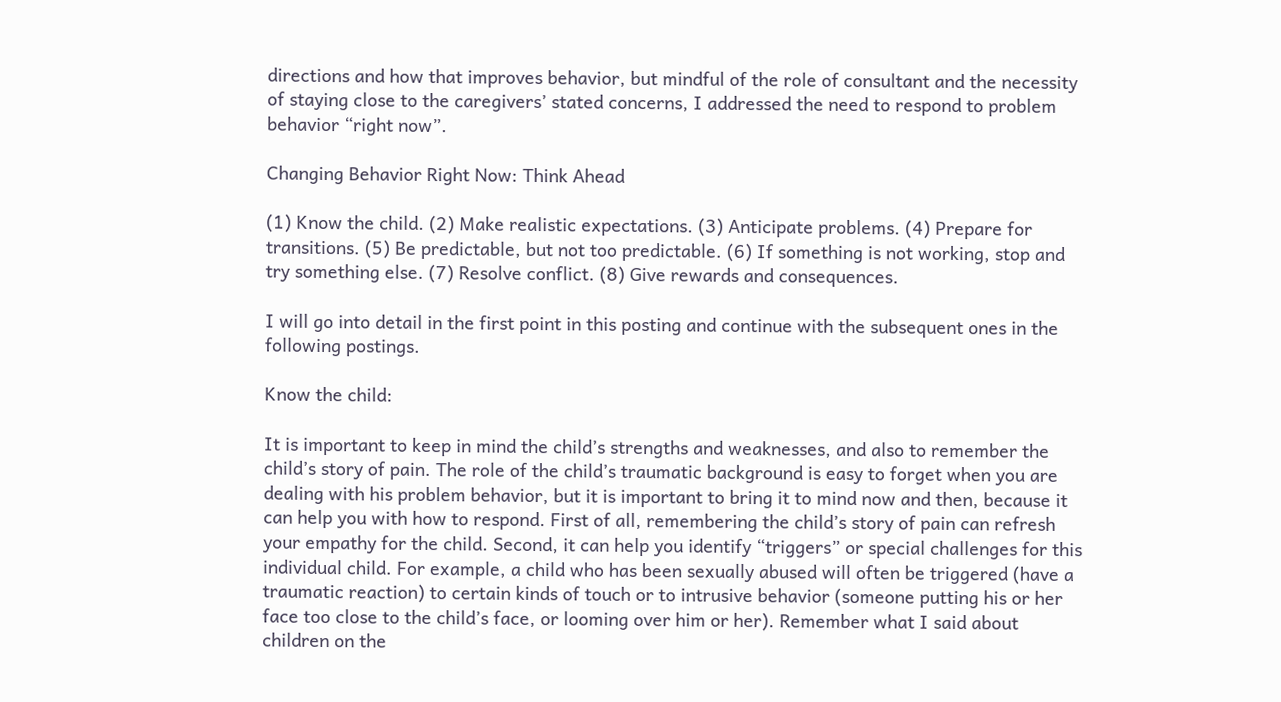directions and how that improves behavior, but mindful of the role of consultant and the necessity of staying close to the caregivers’ stated concerns, I addressed the need to respond to problem behavior “right now”.

Changing Behavior Right Now: Think Ahead

(1) Know the child. (2) Make realistic expectations. (3) Anticipate problems. (4) Prepare for transitions. (5) Be predictable, but not too predictable. (6) If something is not working, stop and try something else. (7) Resolve conflict. (8) Give rewards and consequences.

I will go into detail in the first point in this posting and continue with the subsequent ones in the following postings.

Know the child:

It is important to keep in mind the child’s strengths and weaknesses, and also to remember the child’s story of pain. The role of the child’s traumatic background is easy to forget when you are dealing with his problem behavior, but it is important to bring it to mind now and then, because it can help you with how to respond. First of all, remembering the child’s story of pain can refresh your empathy for the child. Second, it can help you identify “triggers” or special challenges for this individual child. For example, a child who has been sexually abused will often be triggered (have a traumatic reaction) to certain kinds of touch or to intrusive behavior (someone putting his or her face too close to the child’s face, or looming over him or her). Remember what I said about children on the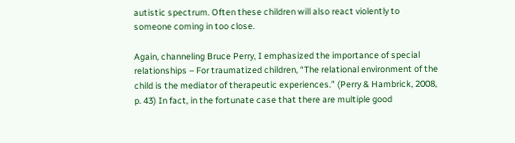autistic spectrum. Often these children will also react violently to someone coming in too close.

Again, channeling Bruce Perry, I emphasized the importance of special relationships – For traumatized children, “The relational environment of the child is the mediator of therapeutic experiences.” (Perry & Hambrick, 2008, p. 43) In fact, in the fortunate case that there are multiple good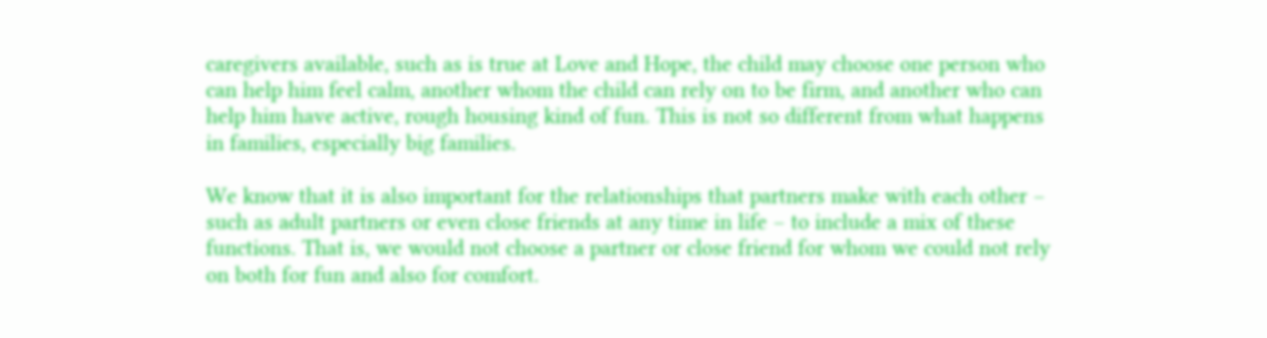caregivers available, such as is true at Love and Hope, the child may choose one person who can help him feel calm, another whom the child can rely on to be firm, and another who can help him have active, rough housing kind of fun. This is not so different from what happens in families, especially big families.

We know that it is also important for the relationships that partners make with each other – such as adult partners or even close friends at any time in life – to include a mix of these functions. That is, we would not choose a partner or close friend for whom we could not rely on both for fun and also for comfort.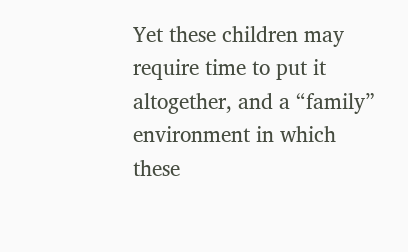Yet these children may require time to put it altogether, and a “family” environment in which these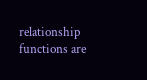relationship functions are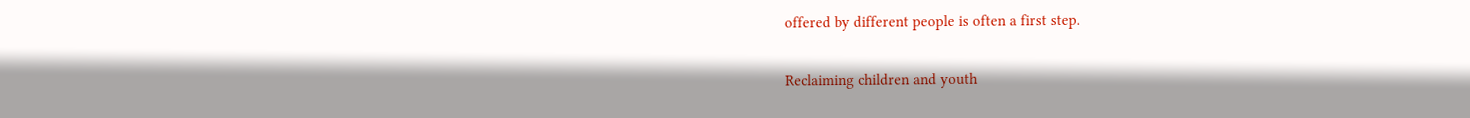offered by different people is often a first step.

Reclaiming children and youth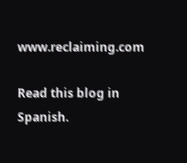www.reclaiming.com

Read this blog in Spanish.